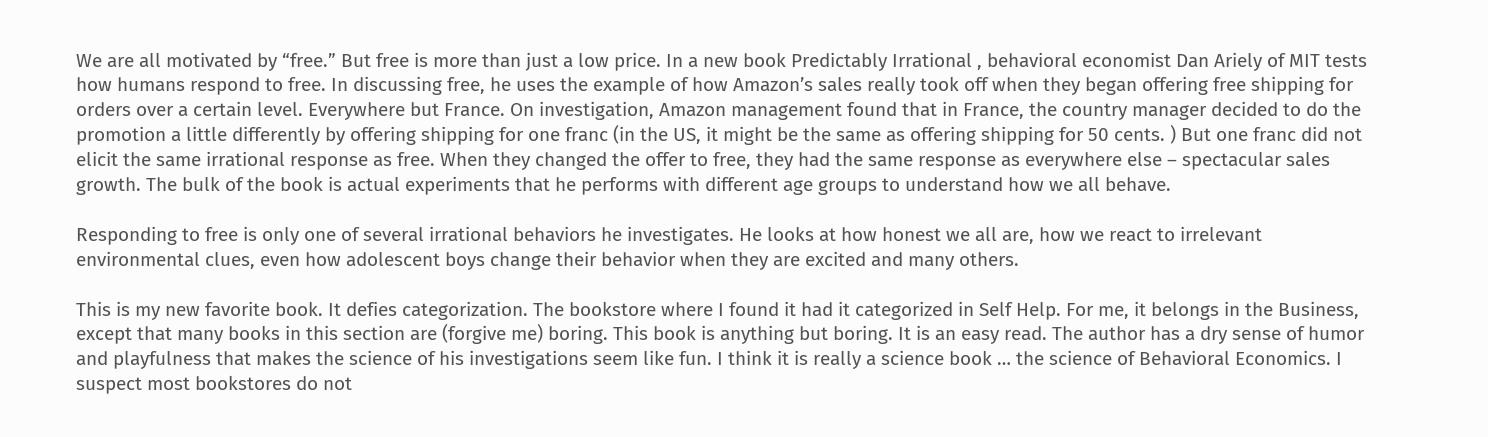We are all motivated by “free.” But free is more than just a low price. In a new book Predictably Irrational , behavioral economist Dan Ariely of MIT tests how humans respond to free. In discussing free, he uses the example of how Amazon’s sales really took off when they began offering free shipping for orders over a certain level. Everywhere but France. On investigation, Amazon management found that in France, the country manager decided to do the promotion a little differently by offering shipping for one franc (in the US, it might be the same as offering shipping for 50 cents. ) But one franc did not elicit the same irrational response as free. When they changed the offer to free, they had the same response as everywhere else – spectacular sales growth. The bulk of the book is actual experiments that he performs with different age groups to understand how we all behave.

Responding to free is only one of several irrational behaviors he investigates. He looks at how honest we all are, how we react to irrelevant environmental clues, even how adolescent boys change their behavior when they are excited and many others.

This is my new favorite book. It defies categorization. The bookstore where I found it had it categorized in Self Help. For me, it belongs in the Business, except that many books in this section are (forgive me) boring. This book is anything but boring. It is an easy read. The author has a dry sense of humor and playfulness that makes the science of his investigations seem like fun. I think it is really a science book … the science of Behavioral Economics. I suspect most bookstores do not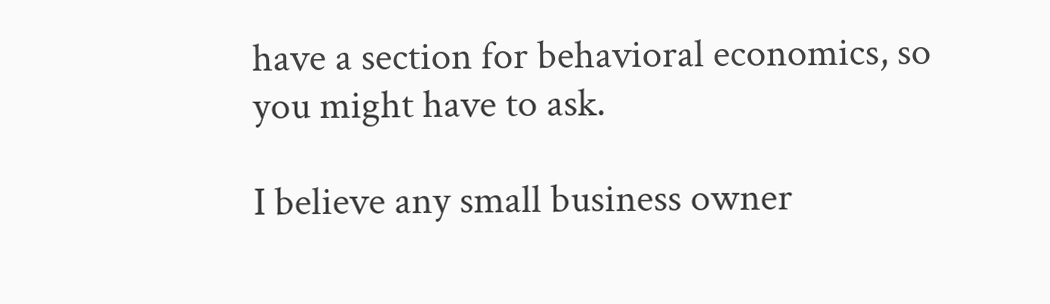have a section for behavioral economics, so you might have to ask.

I believe any small business owner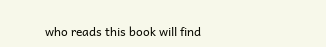who reads this book will find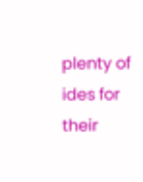plenty of ides for their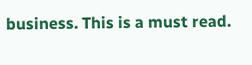business. This is a must read.